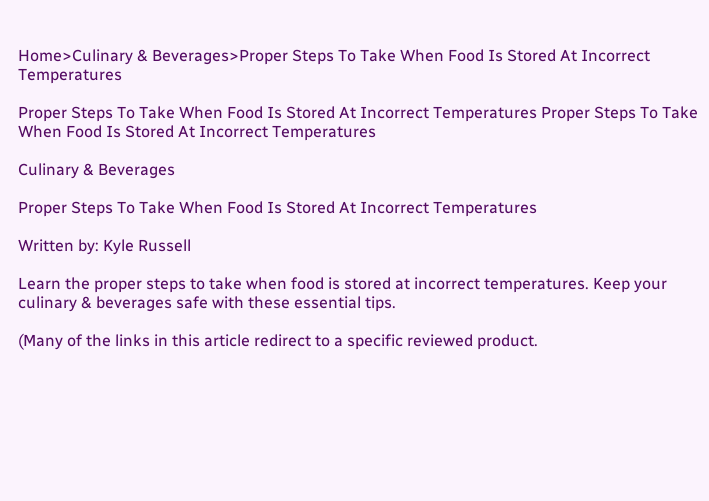Home>Culinary & Beverages>Proper Steps To Take When Food Is Stored At Incorrect Temperatures

Proper Steps To Take When Food Is Stored At Incorrect Temperatures Proper Steps To Take When Food Is Stored At Incorrect Temperatures

Culinary & Beverages

Proper Steps To Take When Food Is Stored At Incorrect Temperatures

Written by: Kyle Russell

Learn the proper steps to take when food is stored at incorrect temperatures. Keep your culinary & beverages safe with these essential tips.

(Many of the links in this article redirect to a specific reviewed product.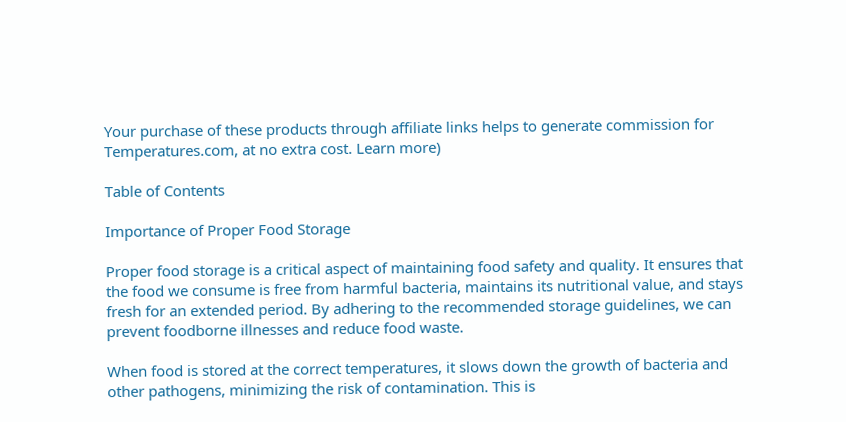Your purchase of these products through affiliate links helps to generate commission for Temperatures.com, at no extra cost. Learn more)

Table of Contents

Importance of Proper Food Storage

Proper food storage is a critical aspect of maintaining food safety and quality. It ensures that the food we consume is free from harmful bacteria, maintains its nutritional value, and stays fresh for an extended period. By adhering to the recommended storage guidelines, we can prevent foodborne illnesses and reduce food waste.

When food is stored at the correct temperatures, it slows down the growth of bacteria and other pathogens, minimizing the risk of contamination. This is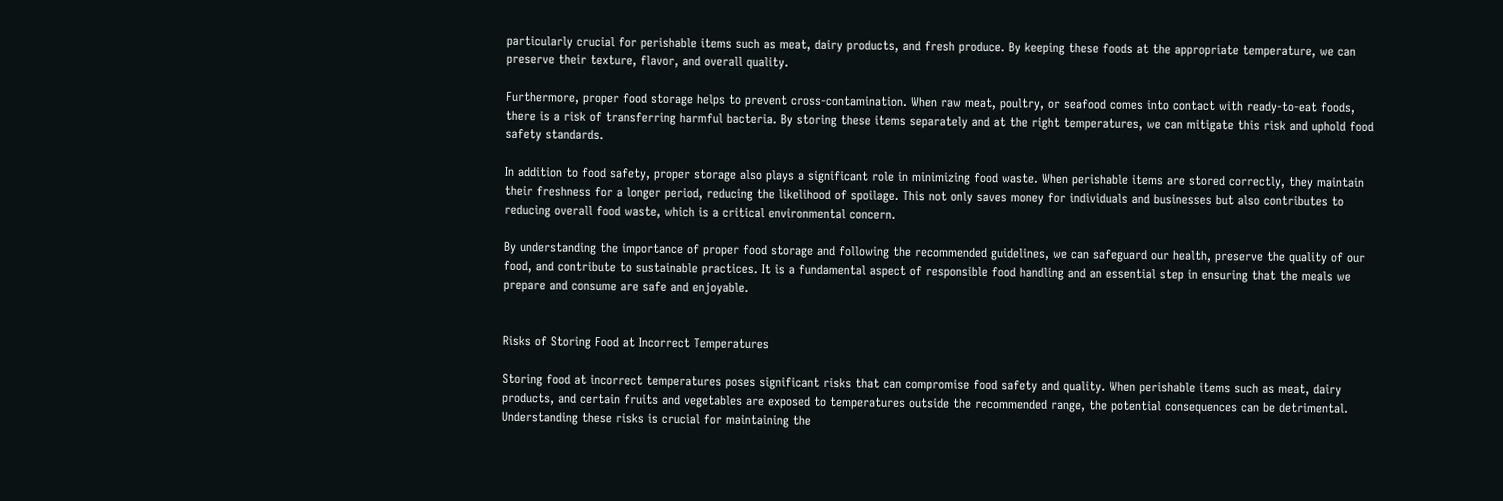particularly crucial for perishable items such as meat, dairy products, and fresh produce. By keeping these foods at the appropriate temperature, we can preserve their texture, flavor, and overall quality.

Furthermore, proper food storage helps to prevent cross-contamination. When raw meat, poultry, or seafood comes into contact with ready-to-eat foods, there is a risk of transferring harmful bacteria. By storing these items separately and at the right temperatures, we can mitigate this risk and uphold food safety standards.

In addition to food safety, proper storage also plays a significant role in minimizing food waste. When perishable items are stored correctly, they maintain their freshness for a longer period, reducing the likelihood of spoilage. This not only saves money for individuals and businesses but also contributes to reducing overall food waste, which is a critical environmental concern.

By understanding the importance of proper food storage and following the recommended guidelines, we can safeguard our health, preserve the quality of our food, and contribute to sustainable practices. It is a fundamental aspect of responsible food handling and an essential step in ensuring that the meals we prepare and consume are safe and enjoyable.


Risks of Storing Food at Incorrect Temperatures

Storing food at incorrect temperatures poses significant risks that can compromise food safety and quality. When perishable items such as meat, dairy products, and certain fruits and vegetables are exposed to temperatures outside the recommended range, the potential consequences can be detrimental. Understanding these risks is crucial for maintaining the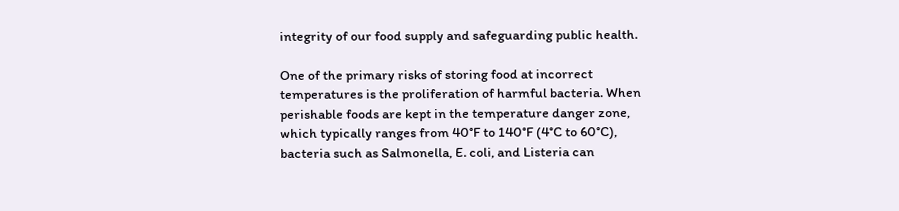integrity of our food supply and safeguarding public health.

One of the primary risks of storing food at incorrect temperatures is the proliferation of harmful bacteria. When perishable foods are kept in the temperature danger zone, which typically ranges from 40°F to 140°F (4°C to 60°C), bacteria such as Salmonella, E. coli, and Listeria can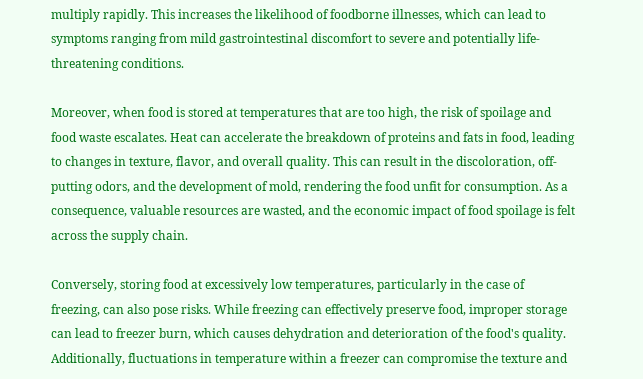multiply rapidly. This increases the likelihood of foodborne illnesses, which can lead to symptoms ranging from mild gastrointestinal discomfort to severe and potentially life-threatening conditions.

Moreover, when food is stored at temperatures that are too high, the risk of spoilage and food waste escalates. Heat can accelerate the breakdown of proteins and fats in food, leading to changes in texture, flavor, and overall quality. This can result in the discoloration, off-putting odors, and the development of mold, rendering the food unfit for consumption. As a consequence, valuable resources are wasted, and the economic impact of food spoilage is felt across the supply chain.

Conversely, storing food at excessively low temperatures, particularly in the case of freezing, can also pose risks. While freezing can effectively preserve food, improper storage can lead to freezer burn, which causes dehydration and deterioration of the food's quality. Additionally, fluctuations in temperature within a freezer can compromise the texture and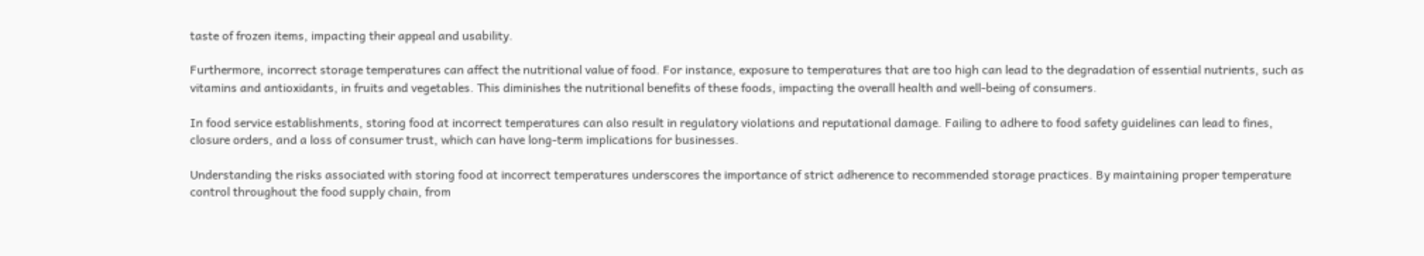taste of frozen items, impacting their appeal and usability.

Furthermore, incorrect storage temperatures can affect the nutritional value of food. For instance, exposure to temperatures that are too high can lead to the degradation of essential nutrients, such as vitamins and antioxidants, in fruits and vegetables. This diminishes the nutritional benefits of these foods, impacting the overall health and well-being of consumers.

In food service establishments, storing food at incorrect temperatures can also result in regulatory violations and reputational damage. Failing to adhere to food safety guidelines can lead to fines, closure orders, and a loss of consumer trust, which can have long-term implications for businesses.

Understanding the risks associated with storing food at incorrect temperatures underscores the importance of strict adherence to recommended storage practices. By maintaining proper temperature control throughout the food supply chain, from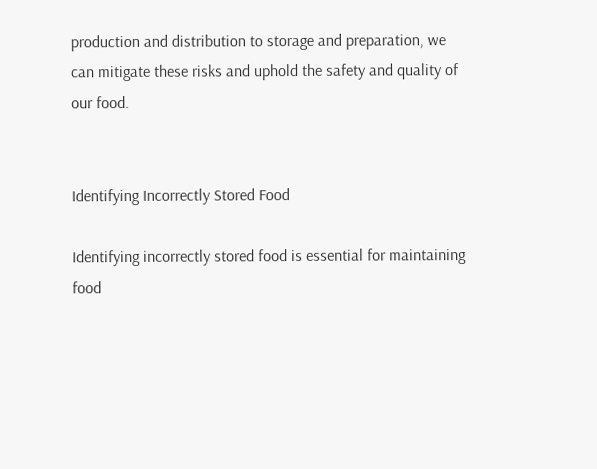production and distribution to storage and preparation, we can mitigate these risks and uphold the safety and quality of our food.


Identifying Incorrectly Stored Food

Identifying incorrectly stored food is essential for maintaining food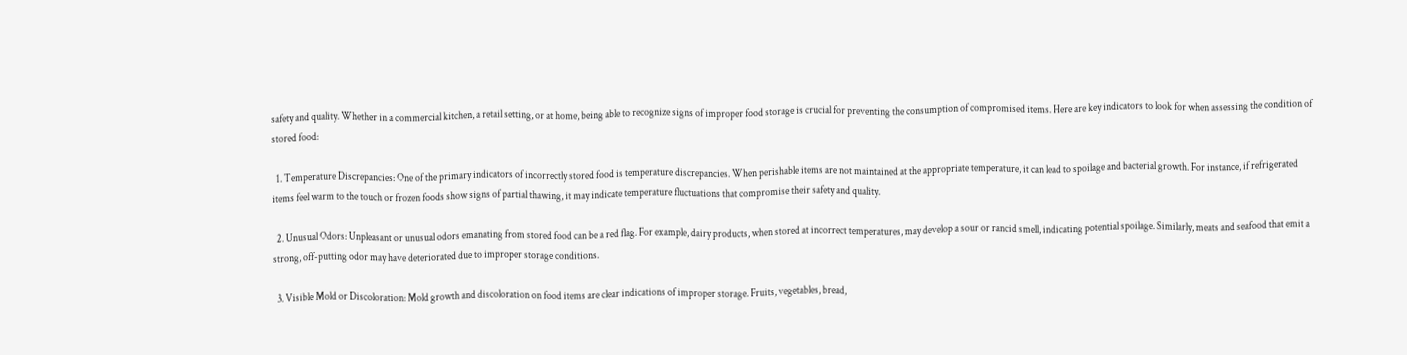safety and quality. Whether in a commercial kitchen, a retail setting, or at home, being able to recognize signs of improper food storage is crucial for preventing the consumption of compromised items. Here are key indicators to look for when assessing the condition of stored food:

  1. Temperature Discrepancies: One of the primary indicators of incorrectly stored food is temperature discrepancies. When perishable items are not maintained at the appropriate temperature, it can lead to spoilage and bacterial growth. For instance, if refrigerated items feel warm to the touch or frozen foods show signs of partial thawing, it may indicate temperature fluctuations that compromise their safety and quality.

  2. Unusual Odors: Unpleasant or unusual odors emanating from stored food can be a red flag. For example, dairy products, when stored at incorrect temperatures, may develop a sour or rancid smell, indicating potential spoilage. Similarly, meats and seafood that emit a strong, off-putting odor may have deteriorated due to improper storage conditions.

  3. Visible Mold or Discoloration: Mold growth and discoloration on food items are clear indications of improper storage. Fruits, vegetables, bread,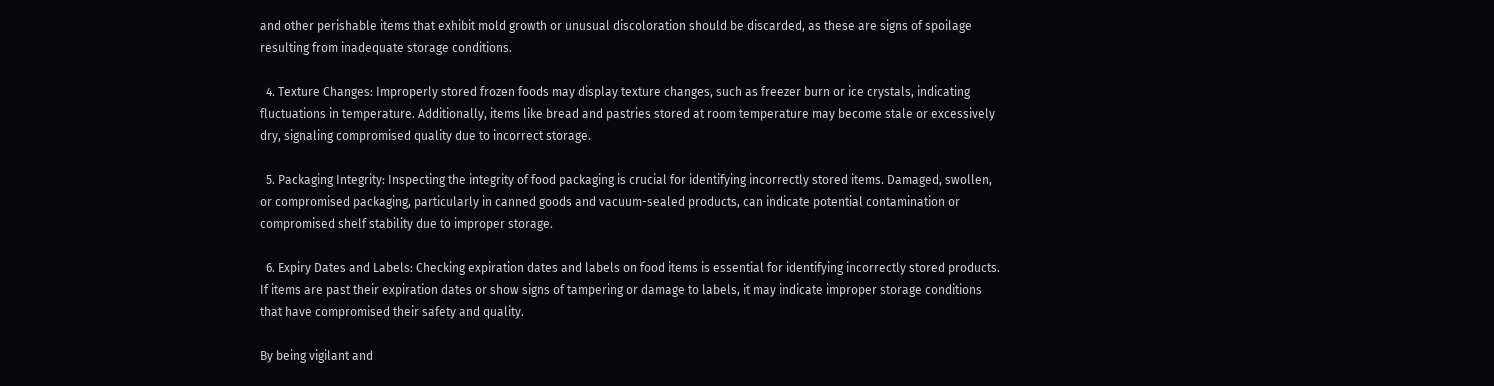and other perishable items that exhibit mold growth or unusual discoloration should be discarded, as these are signs of spoilage resulting from inadequate storage conditions.

  4. Texture Changes: Improperly stored frozen foods may display texture changes, such as freezer burn or ice crystals, indicating fluctuations in temperature. Additionally, items like bread and pastries stored at room temperature may become stale or excessively dry, signaling compromised quality due to incorrect storage.

  5. Packaging Integrity: Inspecting the integrity of food packaging is crucial for identifying incorrectly stored items. Damaged, swollen, or compromised packaging, particularly in canned goods and vacuum-sealed products, can indicate potential contamination or compromised shelf stability due to improper storage.

  6. Expiry Dates and Labels: Checking expiration dates and labels on food items is essential for identifying incorrectly stored products. If items are past their expiration dates or show signs of tampering or damage to labels, it may indicate improper storage conditions that have compromised their safety and quality.

By being vigilant and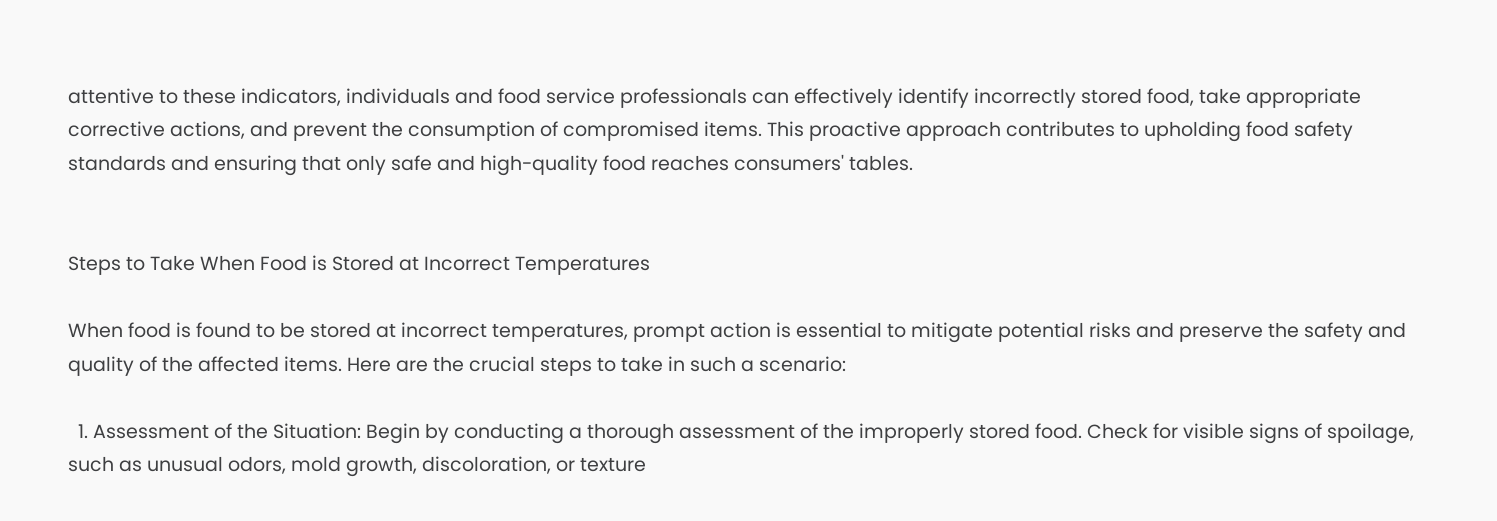attentive to these indicators, individuals and food service professionals can effectively identify incorrectly stored food, take appropriate corrective actions, and prevent the consumption of compromised items. This proactive approach contributes to upholding food safety standards and ensuring that only safe and high-quality food reaches consumers' tables.


Steps to Take When Food is Stored at Incorrect Temperatures

When food is found to be stored at incorrect temperatures, prompt action is essential to mitigate potential risks and preserve the safety and quality of the affected items. Here are the crucial steps to take in such a scenario:

  1. Assessment of the Situation: Begin by conducting a thorough assessment of the improperly stored food. Check for visible signs of spoilage, such as unusual odors, mold growth, discoloration, or texture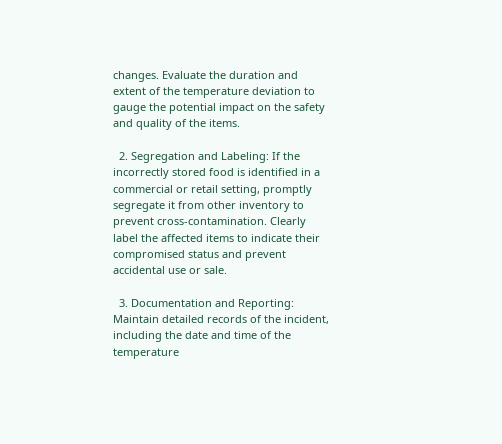changes. Evaluate the duration and extent of the temperature deviation to gauge the potential impact on the safety and quality of the items.

  2. Segregation and Labeling: If the incorrectly stored food is identified in a commercial or retail setting, promptly segregate it from other inventory to prevent cross-contamination. Clearly label the affected items to indicate their compromised status and prevent accidental use or sale.

  3. Documentation and Reporting: Maintain detailed records of the incident, including the date and time of the temperature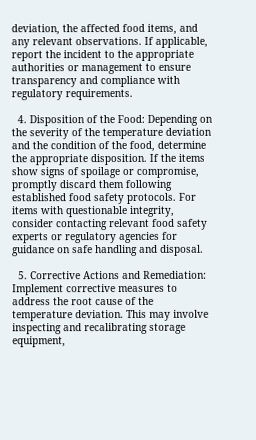deviation, the affected food items, and any relevant observations. If applicable, report the incident to the appropriate authorities or management to ensure transparency and compliance with regulatory requirements.

  4. Disposition of the Food: Depending on the severity of the temperature deviation and the condition of the food, determine the appropriate disposition. If the items show signs of spoilage or compromise, promptly discard them following established food safety protocols. For items with questionable integrity, consider contacting relevant food safety experts or regulatory agencies for guidance on safe handling and disposal.

  5. Corrective Actions and Remediation: Implement corrective measures to address the root cause of the temperature deviation. This may involve inspecting and recalibrating storage equipment,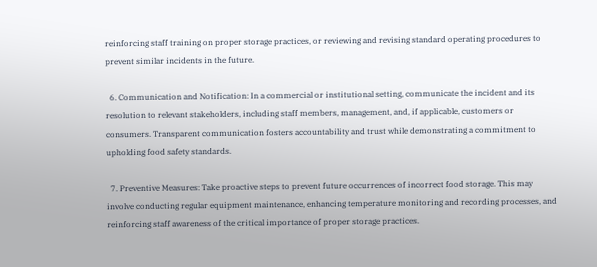reinforcing staff training on proper storage practices, or reviewing and revising standard operating procedures to prevent similar incidents in the future.

  6. Communication and Notification: In a commercial or institutional setting, communicate the incident and its resolution to relevant stakeholders, including staff members, management, and, if applicable, customers or consumers. Transparent communication fosters accountability and trust while demonstrating a commitment to upholding food safety standards.

  7. Preventive Measures: Take proactive steps to prevent future occurrences of incorrect food storage. This may involve conducting regular equipment maintenance, enhancing temperature monitoring and recording processes, and reinforcing staff awareness of the critical importance of proper storage practices.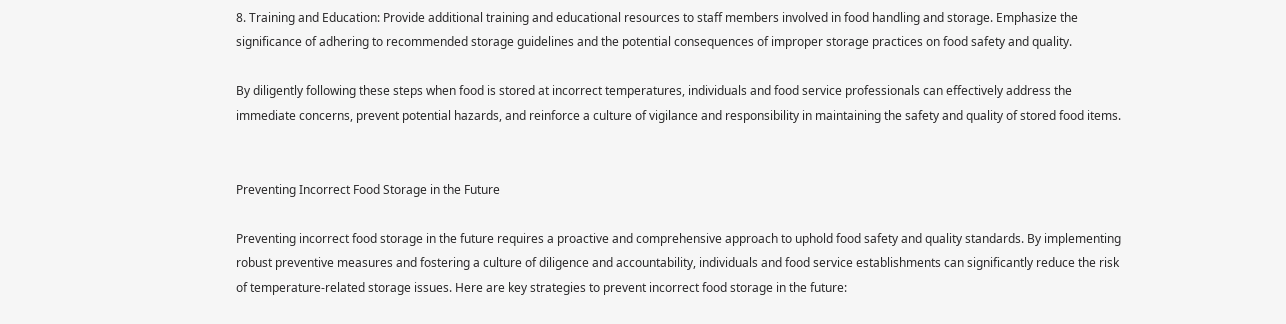8. Training and Education: Provide additional training and educational resources to staff members involved in food handling and storage. Emphasize the significance of adhering to recommended storage guidelines and the potential consequences of improper storage practices on food safety and quality.

By diligently following these steps when food is stored at incorrect temperatures, individuals and food service professionals can effectively address the immediate concerns, prevent potential hazards, and reinforce a culture of vigilance and responsibility in maintaining the safety and quality of stored food items.


Preventing Incorrect Food Storage in the Future

Preventing incorrect food storage in the future requires a proactive and comprehensive approach to uphold food safety and quality standards. By implementing robust preventive measures and fostering a culture of diligence and accountability, individuals and food service establishments can significantly reduce the risk of temperature-related storage issues. Here are key strategies to prevent incorrect food storage in the future: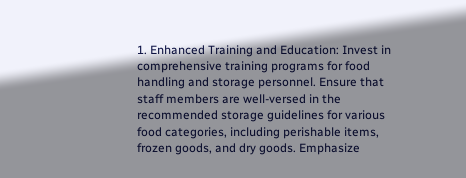1. Enhanced Training and Education: Invest in comprehensive training programs for food handling and storage personnel. Ensure that staff members are well-versed in the recommended storage guidelines for various food categories, including perishable items, frozen goods, and dry goods. Emphasize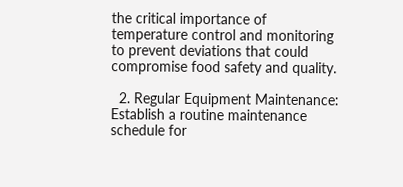the critical importance of temperature control and monitoring to prevent deviations that could compromise food safety and quality.

  2. Regular Equipment Maintenance: Establish a routine maintenance schedule for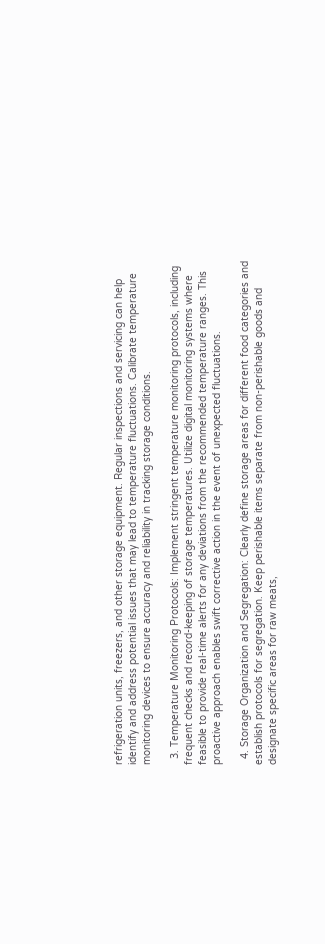refrigeration units, freezers, and other storage equipment. Regular inspections and servicing can help identify and address potential issues that may lead to temperature fluctuations. Calibrate temperature monitoring devices to ensure accuracy and reliability in tracking storage conditions.

  3. Temperature Monitoring Protocols: Implement stringent temperature monitoring protocols, including frequent checks and record-keeping of storage temperatures. Utilize digital monitoring systems where feasible to provide real-time alerts for any deviations from the recommended temperature ranges. This proactive approach enables swift corrective action in the event of unexpected fluctuations.

  4. Storage Organization and Segregation: Clearly define storage areas for different food categories and establish protocols for segregation. Keep perishable items separate from non-perishable goods and designate specific areas for raw meats,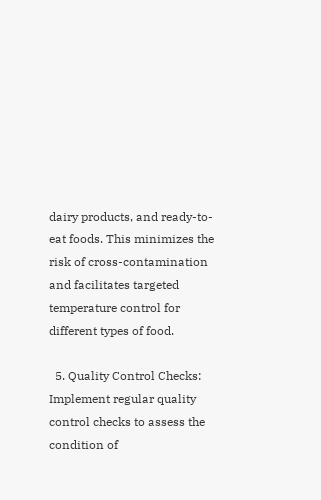dairy products, and ready-to-eat foods. This minimizes the risk of cross-contamination and facilitates targeted temperature control for different types of food.

  5. Quality Control Checks: Implement regular quality control checks to assess the condition of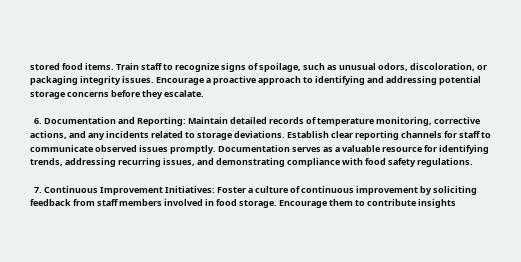stored food items. Train staff to recognize signs of spoilage, such as unusual odors, discoloration, or packaging integrity issues. Encourage a proactive approach to identifying and addressing potential storage concerns before they escalate.

  6. Documentation and Reporting: Maintain detailed records of temperature monitoring, corrective actions, and any incidents related to storage deviations. Establish clear reporting channels for staff to communicate observed issues promptly. Documentation serves as a valuable resource for identifying trends, addressing recurring issues, and demonstrating compliance with food safety regulations.

  7. Continuous Improvement Initiatives: Foster a culture of continuous improvement by soliciting feedback from staff members involved in food storage. Encourage them to contribute insights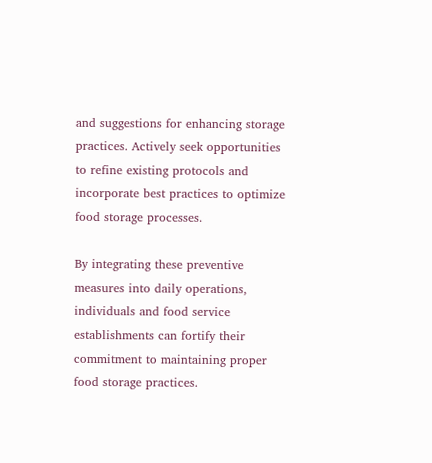and suggestions for enhancing storage practices. Actively seek opportunities to refine existing protocols and incorporate best practices to optimize food storage processes.

By integrating these preventive measures into daily operations, individuals and food service establishments can fortify their commitment to maintaining proper food storage practices.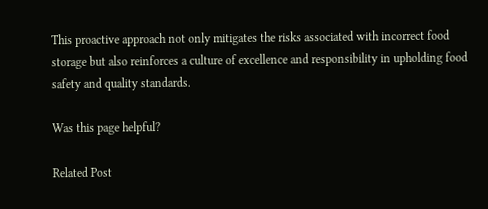This proactive approach not only mitigates the risks associated with incorrect food storage but also reinforces a culture of excellence and responsibility in upholding food safety and quality standards.

Was this page helpful?

Related Post